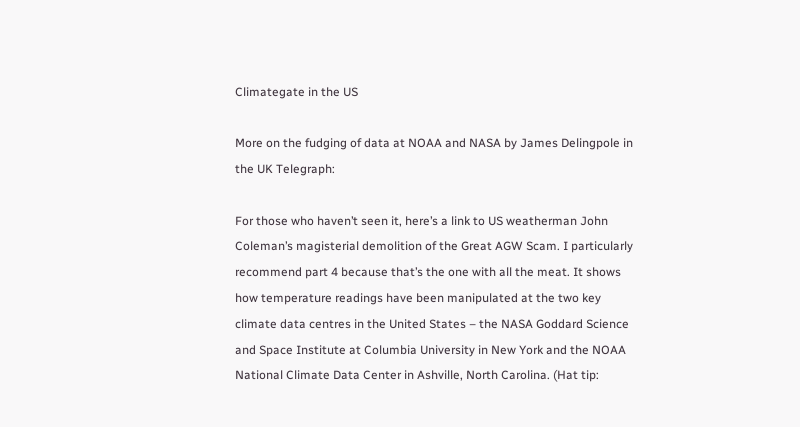Climategate in the US

More on the fudging of data at NOAA and NASA by James Delingpole in the UK Telegraph:

For those who haven’t seen it, here’s a link to US weatherman John Coleman’s magisterial demolition of the Great AGW Scam. I particularly recommend part 4 because that’s the one with all the meat. It shows how temperature readings have been manipulated at the two key climate data centres in the United States – the NASA Goddard Science and Space Institute at Columbia University in New York and the NOAA National Climate Data Center in Ashville, North Carolina. (Hat tip: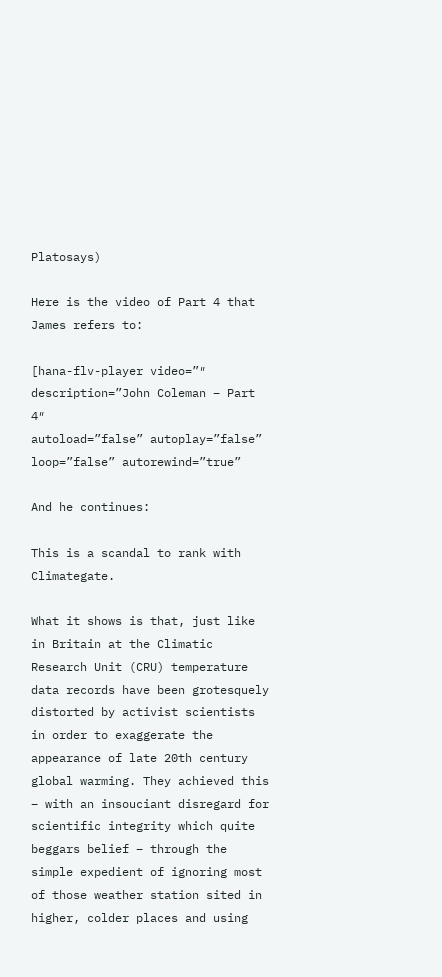Platosays)

Here is the video of Part 4 that James refers to:

[hana-flv-player video=”″
description=”John Coleman – Part 4″
autoload=”false” autoplay=”false”
loop=”false” autorewind=”true”

And he continues:

This is a scandal to rank with Climategate.

What it shows is that, just like in Britain at the Climatic Research Unit (CRU) temperature data records have been grotesquely distorted by activist scientists in order to exaggerate the appearance of late 20th century global warming. They achieved this – with an insouciant disregard for scientific integrity which quite beggars belief – through the simple expedient of ignoring most of those weather station sited in higher, colder places and using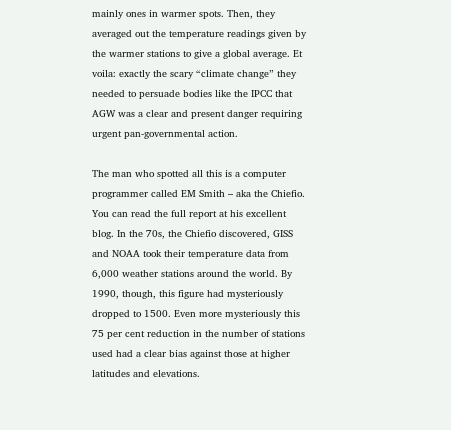mainly ones in warmer spots. Then, they averaged out the temperature readings given by the warmer stations to give a global average. Et voila: exactly the scary “climate change” they needed to persuade bodies like the IPCC that AGW was a clear and present danger requiring urgent pan-governmental action.

The man who spotted all this is a computer programmer called EM Smith – aka the Chiefio. You can read the full report at his excellent blog. In the 70s, the Chiefio discovered, GISS and NOAA took their temperature data from 6,000 weather stations around the world. By 1990, though, this figure had mysteriously dropped to 1500. Even more mysteriously this 75 per cent reduction in the number of stations used had a clear bias against those at higher latitudes and elevations.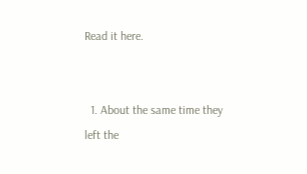Read it here.


  1. About the same time they left the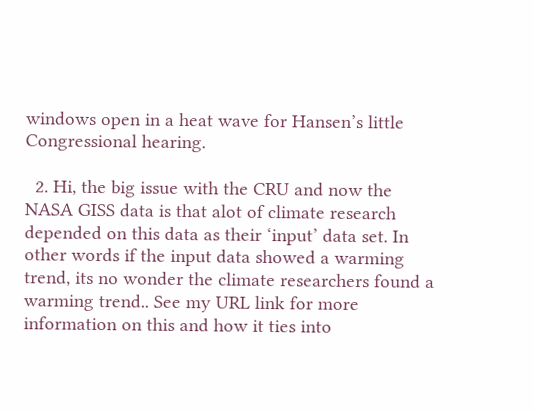windows open in a heat wave for Hansen’s little Congressional hearing.

  2. Hi, the big issue with the CRU and now the NASA GISS data is that alot of climate research depended on this data as their ‘input’ data set. In other words if the input data showed a warming trend, its no wonder the climate researchers found a warming trend.. See my URL link for more information on this and how it ties into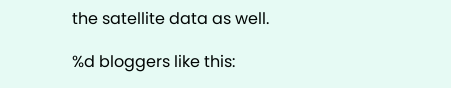the satellite data as well.

%d bloggers like this: